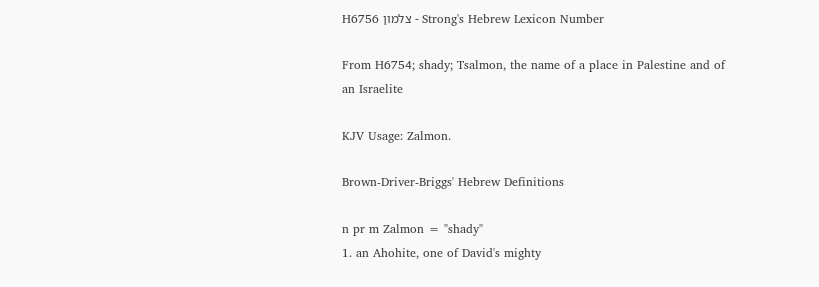H6756 צלמון - Strong's Hebrew Lexicon Number

From H6754; shady; Tsalmon, the name of a place in Palestine and of an Israelite

KJV Usage: Zalmon.

Brown-Driver-Briggs' Hebrew Definitions

n pr m Zalmon = "shady"
1. an Ahohite, one of David's mighty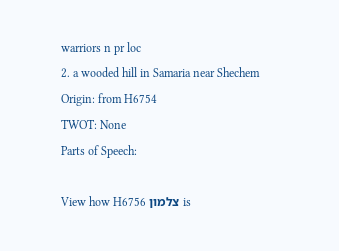warriors n pr loc
2. a wooded hill in Samaria near Shechem
Origin: from H6754
TWOT: None
Parts of Speech:

View how H6756 צלמון is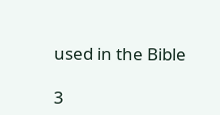used in the Bible

3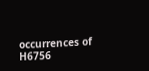occurrences of H6756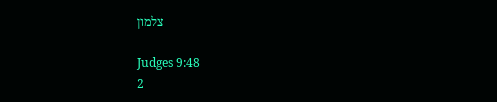צלמון

Judges 9:48
2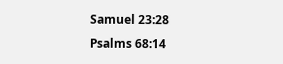Samuel 23:28
Psalms 68:14